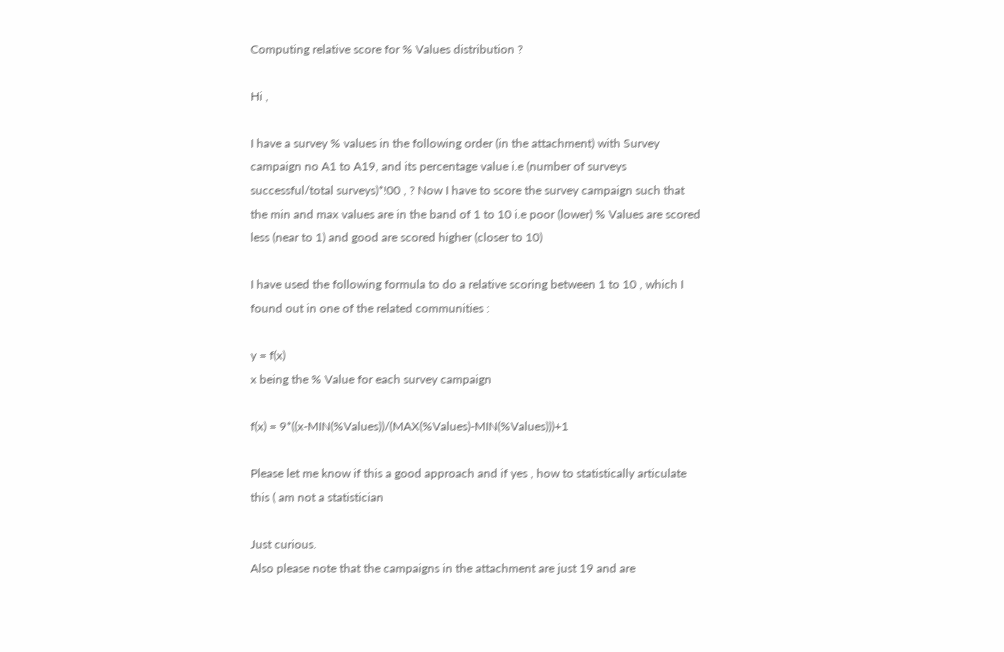Computing relative score for % Values distribution ?

Hi ,

I have a survey % values in the following order (in the attachment) with Survey campaign no A1 to A19, and its percentage value i.e (number of surveys successful/total surveys)*!00 , ? Now I have to score the survey campaign such that the min and max values are in the band of 1 to 10 i.e poor (lower) % Values are scored less (near to 1) and good are scored higher (closer to 10)

I have used the following formula to do a relative scoring between 1 to 10 , which I found out in one of the related communities :

y = f(x)
x being the % Value for each survey campaign

f(x) = 9*((x-MIN(%Values))/(MAX(%Values)-MIN(%Values)))+1

Please let me know if this a good approach and if yes , how to statistically articulate this ( am not a statistician

Just curious.
Also please note that the campaigns in the attachment are just 19 and are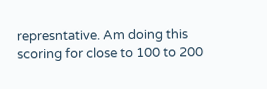represntative. Am doing this scoring for close to 100 to 200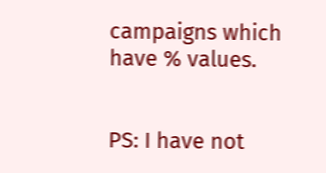campaigns which have % values.


PS: I have not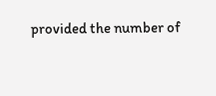provided the number of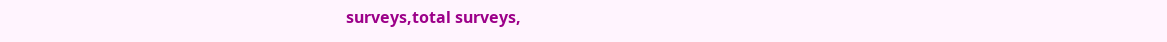surveys,total surveys,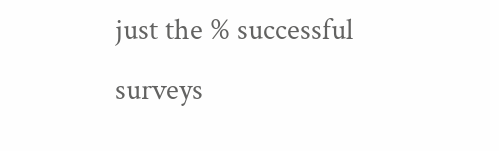just the % successful surveys